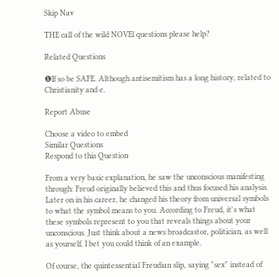Skip Nav

THE call of the wild NOVEl questions please help?

Related Questions

❶If so be SAFE. Although antisemitism has a long history, related to Christianity and e.

Report Abuse

Choose a video to embed
Similar Questions
Respond to this Question

From a very basic explanation, he saw the unconscious manifesting through: Freud originally believed this and thus focused his analysis. Later on in his career, he changed his theory from universal symbols to what the symbol means to you. According to Freud, it's what these symbols represent to you that reveals things about your unconscious. Just think about a news broadcastor, politician, as well as yourself, I bet you could think of an example.

Of course, the quintessential Freudian slip, saying "sex" instead of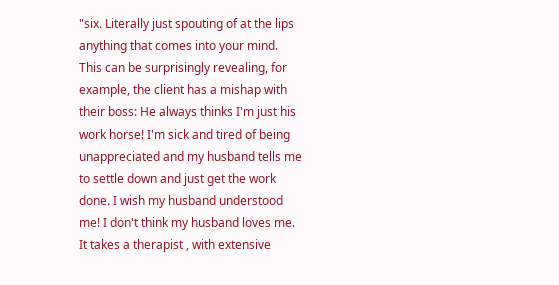"six. Literally just spouting of at the lips anything that comes into your mind. This can be surprisingly revealing, for example, the client has a mishap with their boss: He always thinks I'm just his work horse! I'm sick and tired of being unappreciated and my husband tells me to settle down and just get the work done. I wish my husband understood me! I don't think my husband loves me. It takes a therapist , with extensive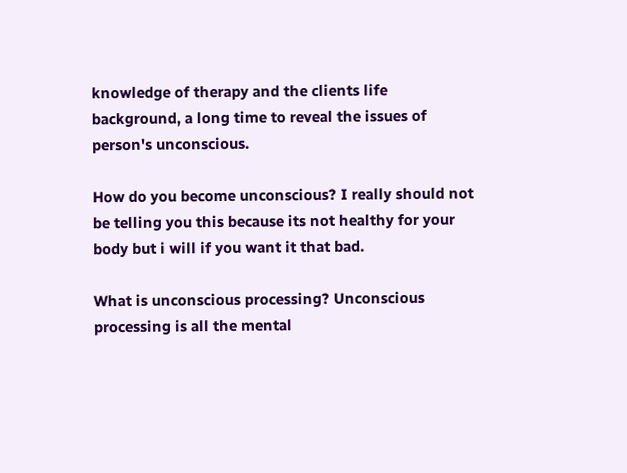knowledge of therapy and the clients life background, a long time to reveal the issues of person's unconscious.

How do you become unconscious? I really should not be telling you this because its not healthy for your body but i will if you want it that bad.

What is unconscious processing? Unconscious processing is all the mental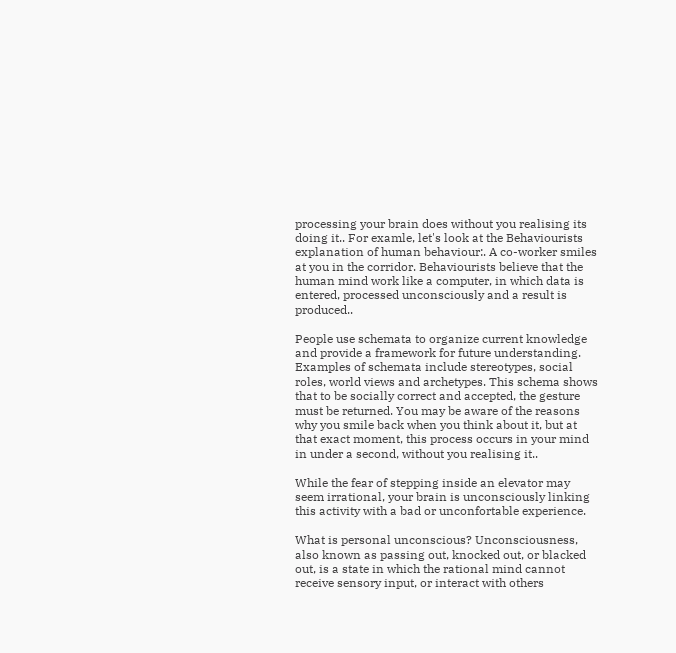processing your brain does without you realising its doing it.. For examle, let's look at the Behaviourists explanation of human behaviour:. A co-worker smiles at you in the corridor. Behaviourists believe that the human mind work like a computer, in which data is entered, processed unconsciously and a result is produced..

People use schemata to organize current knowledge and provide a framework for future understanding. Examples of schemata include stereotypes, social roles, world views and archetypes. This schema shows that to be socially correct and accepted, the gesture must be returned. You may be aware of the reasons why you smile back when you think about it, but at that exact moment, this process occurs in your mind in under a second, without you realising it..

While the fear of stepping inside an elevator may seem irrational, your brain is unconsciously linking this activity with a bad or unconfortable experience.

What is personal unconscious? Unconsciousness, also known as passing out, knocked out, or blacked out, is a state in which the rational mind cannot receive sensory input, or interact with others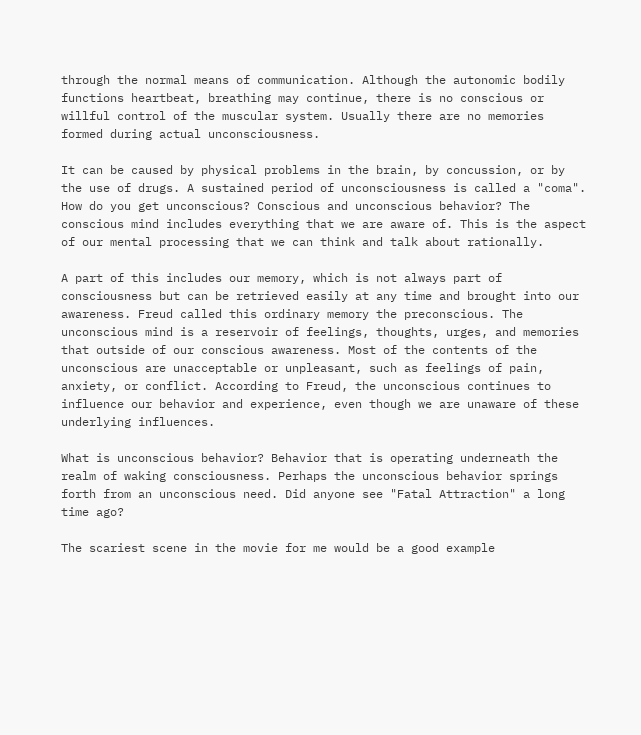through the normal means of communication. Although the autonomic bodily functions heartbeat, breathing may continue, there is no conscious or willful control of the muscular system. Usually there are no memories formed during actual unconsciousness.

It can be caused by physical problems in the brain, by concussion, or by the use of drugs. A sustained period of unconsciousness is called a "coma". How do you get unconscious? Conscious and unconscious behavior? The conscious mind includes everything that we are aware of. This is the aspect of our mental processing that we can think and talk about rationally.

A part of this includes our memory, which is not always part of consciousness but can be retrieved easily at any time and brought into our awareness. Freud called this ordinary memory the preconscious. The unconscious mind is a reservoir of feelings, thoughts, urges, and memories that outside of our conscious awareness. Most of the contents of the unconscious are unacceptable or unpleasant, such as feelings of pain, anxiety, or conflict. According to Freud, the unconscious continues to influence our behavior and experience, even though we are unaware of these underlying influences.

What is unconscious behavior? Behavior that is operating underneath the realm of waking consciousness. Perhaps the unconscious behavior springs forth from an unconscious need. Did anyone see "Fatal Attraction" a long time ago?

The scariest scene in the movie for me would be a good example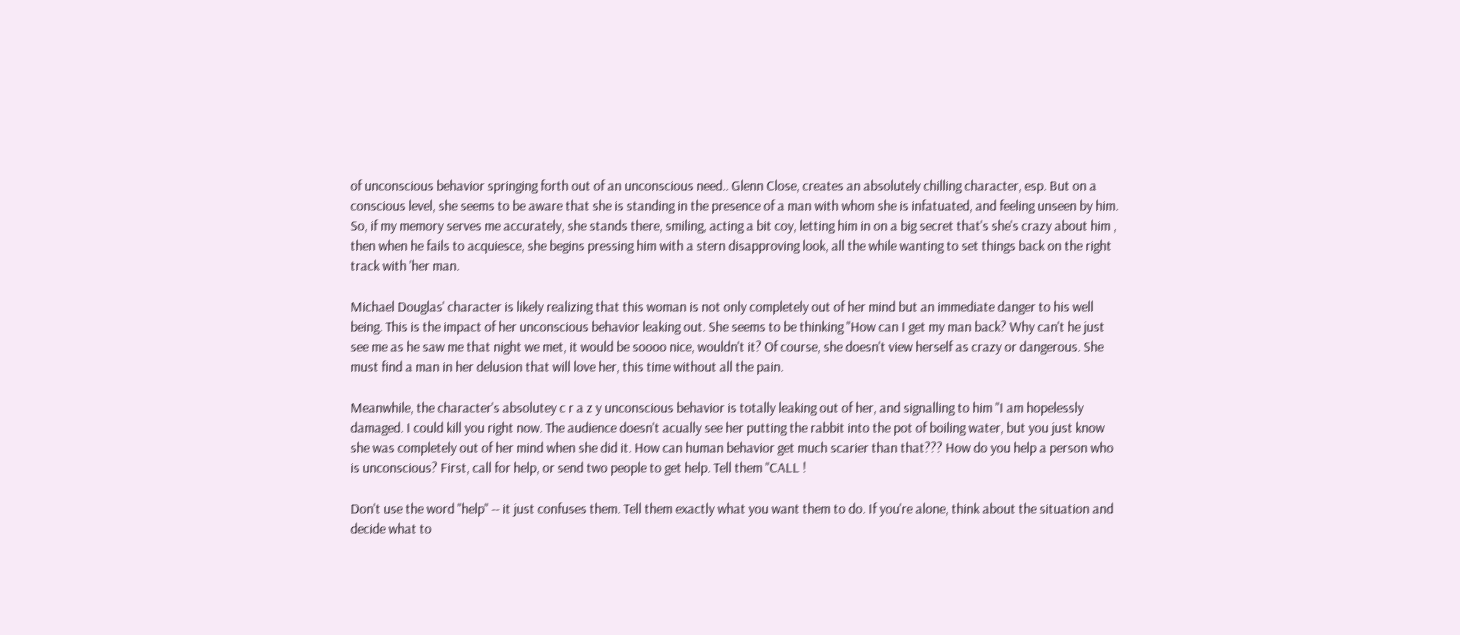of unconscious behavior springing forth out of an unconscious need.. Glenn Close, creates an absolutely chilling character, esp. But on a conscious level, she seems to be aware that she is standing in the presence of a man with whom she is infatuated, and feeling unseen by him. So, if my memory serves me accurately, she stands there, smiling, acting a bit coy, letting him in on a big secret that's she's crazy about him , then when he fails to acquiesce, she begins pressing him with a stern disapproving look, all the while wanting to set things back on the right track with 'her man.

Michael Douglas' character is likely realizing that this woman is not only completely out of her mind but an immediate danger to his well being. This is the impact of her unconscious behavior leaking out. She seems to be thinking "How can I get my man back? Why can't he just see me as he saw me that night we met, it would be soooo nice, wouldn't it? Of course, she doesn't view herself as crazy or dangerous. She must find a man in her delusion that will love her, this time without all the pain.

Meanwhile, the character's absolutey c r a z y unconscious behavior is totally leaking out of her, and signalling to him "I am hopelessly damaged. I could kill you right now. The audience doesn't acually see her putting the rabbit into the pot of boiling water, but you just know she was completely out of her mind when she did it. How can human behavior get much scarier than that??? How do you help a person who is unconscious? First, call for help, or send two people to get help. Tell them "CALL !

Don't use the word "help" -- it just confuses them. Tell them exactly what you want them to do. If you're alone, think about the situation and decide what to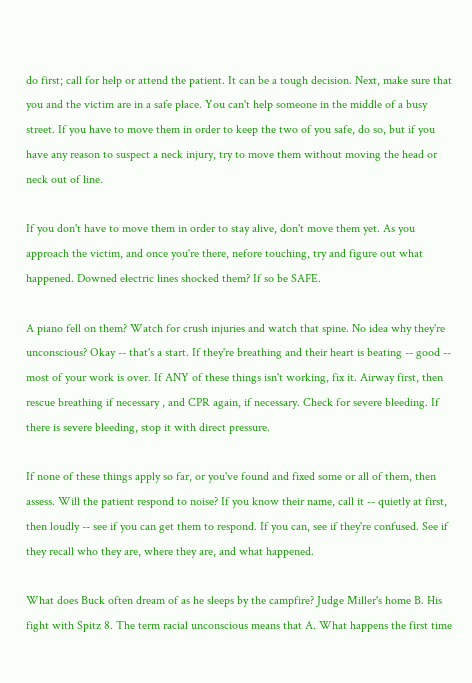do first; call for help or attend the patient. It can be a tough decision. Next, make sure that you and the victim are in a safe place. You can't help someone in the middle of a busy street. If you have to move them in order to keep the two of you safe, do so, but if you have any reason to suspect a neck injury, try to move them without moving the head or neck out of line.

If you don't have to move them in order to stay alive, don't move them yet. As you approach the victim, and once you're there, nefore touching, try and figure out what happened. Downed electric lines shocked them? If so be SAFE.

A piano fell on them? Watch for crush injuries and watch that spine. No idea why they're unconscious? Okay -- that's a start. If they're breathing and their heart is beating -- good -- most of your work is over. If ANY of these things isn't working, fix it. Airway first, then rescue breathing if necessary , and CPR again, if necessary. Check for severe bleeding. If there is severe bleeding, stop it with direct pressure.

If none of these things apply so far, or you've found and fixed some or all of them, then assess. Will the patient respond to noise? If you know their name, call it -- quietly at first, then loudly -- see if you can get them to respond. If you can, see if they're confused. See if they recall who they are, where they are, and what happened.

What does Buck often dream of as he sleeps by the campfire? Judge Miller's home B. His fight with Spitz 8. The term racial unconscious means that A. What happens the first time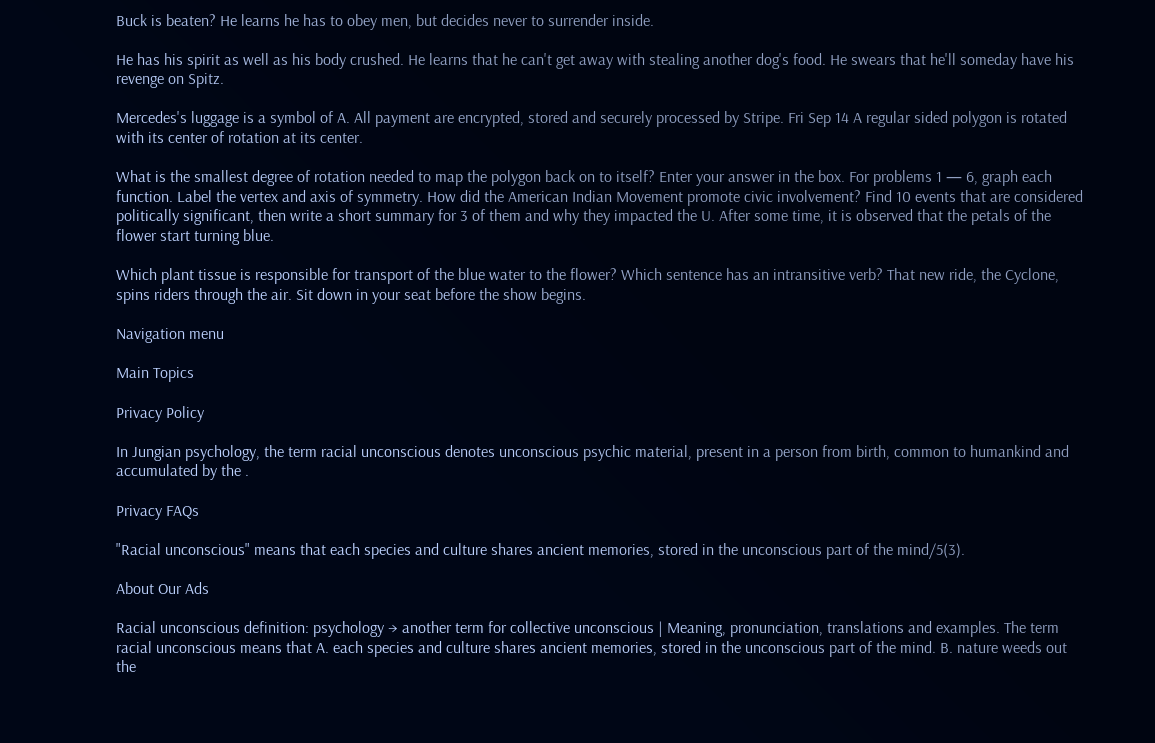Buck is beaten? He learns he has to obey men, but decides never to surrender inside.

He has his spirit as well as his body crushed. He learns that he can't get away with stealing another dog's food. He swears that he'll someday have his revenge on Spitz.

Mercedes's luggage is a symbol of A. All payment are encrypted, stored and securely processed by Stripe. Fri Sep 14 A regular sided polygon is rotated with its center of rotation at its center.

What is the smallest degree of rotation needed to map the polygon back on to itself? Enter your answer in the box. For problems 1 — 6, graph each function. Label the vertex and axis of symmetry. How did the American Indian Movement promote civic involvement? Find 10 events that are considered politically significant, then write a short summary for 3 of them and why they impacted the U. After some time, it is observed that the petals of the flower start turning blue.

Which plant tissue is responsible for transport of the blue water to the flower? Which sentence has an intransitive verb? That new ride, the Cyclone, spins riders through the air. Sit down in your seat before the show begins.

Navigation menu

Main Topics

Privacy Policy

In Jungian psychology, the term racial unconscious denotes unconscious psychic material, present in a person from birth, common to humankind and accumulated by the .

Privacy FAQs

"Racial unconscious" means that each species and culture shares ancient memories, stored in the unconscious part of the mind/5(3).

About Our Ads

Racial unconscious definition: psychology → another term for collective unconscious | Meaning, pronunciation, translations and examples. The term racial unconscious means that A. each species and culture shares ancient memories, stored in the unconscious part of the mind. B. nature weeds out the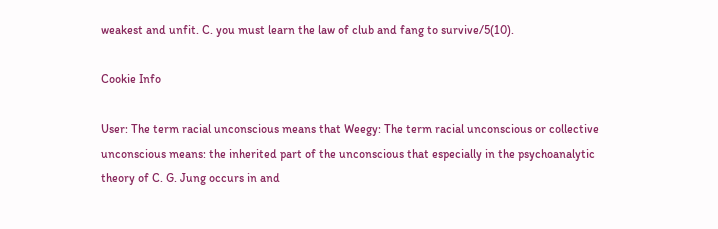weakest and unfit. C. you must learn the law of club and fang to survive/5(10).

Cookie Info

User: The term racial unconscious means that Weegy: The term racial unconscious or collective unconscious means: the inherited part of the unconscious that especially in the psychoanalytic theory of C. G. Jung occurs in and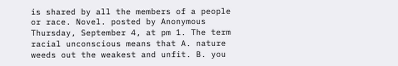is shared by all the members of a people or race. Novel. posted by Anonymous Thursday, September 4, at pm 1. The term racial unconscious means that A. nature weeds out the weakest and unfit. B. you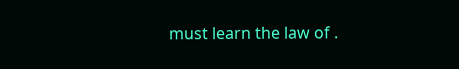must learn the law of .